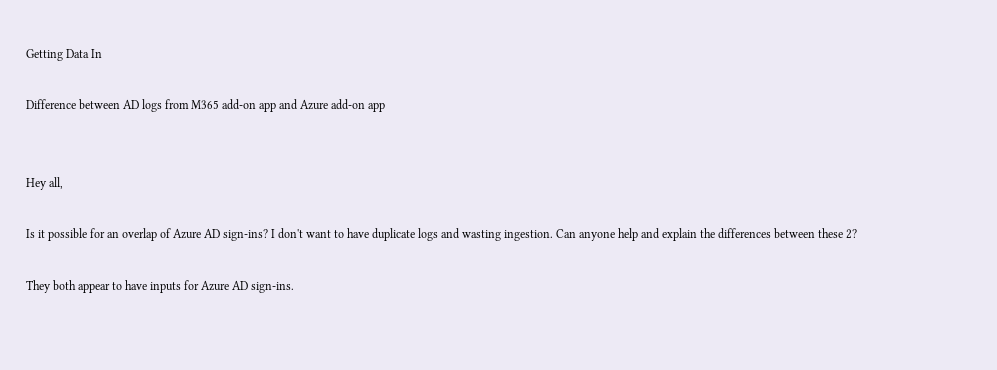Getting Data In

Difference between AD logs from M365 add-on app and Azure add-on app


Hey all,

Is it possible for an overlap of Azure AD sign-ins? I don't want to have duplicate logs and wasting ingestion. Can anyone help and explain the differences between these 2?

They both appear to have inputs for Azure AD sign-ins.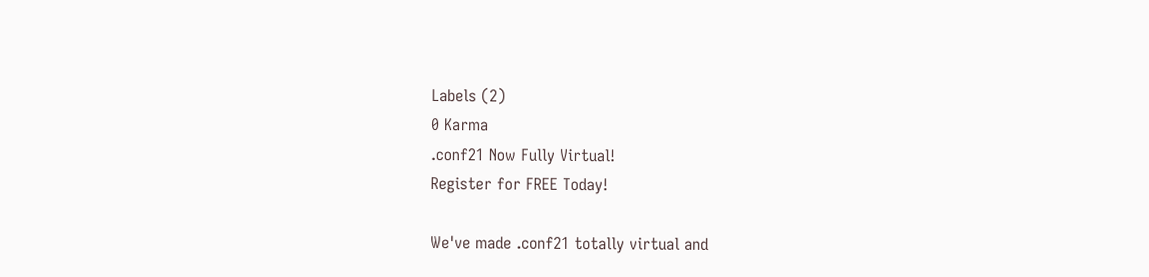Labels (2)
0 Karma
.conf21 Now Fully Virtual!
Register for FREE Today!

We've made .conf21 totally virtual and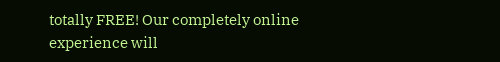totally FREE! Our completely online experience will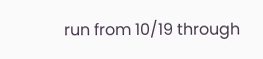run from 10/19 through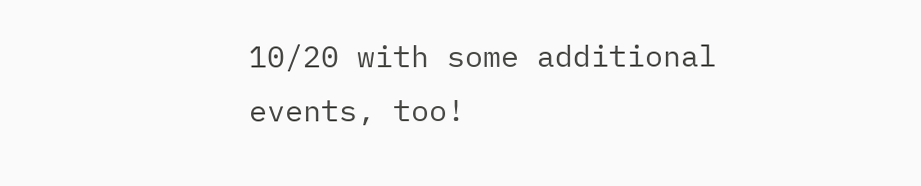10/20 with some additional events, too!